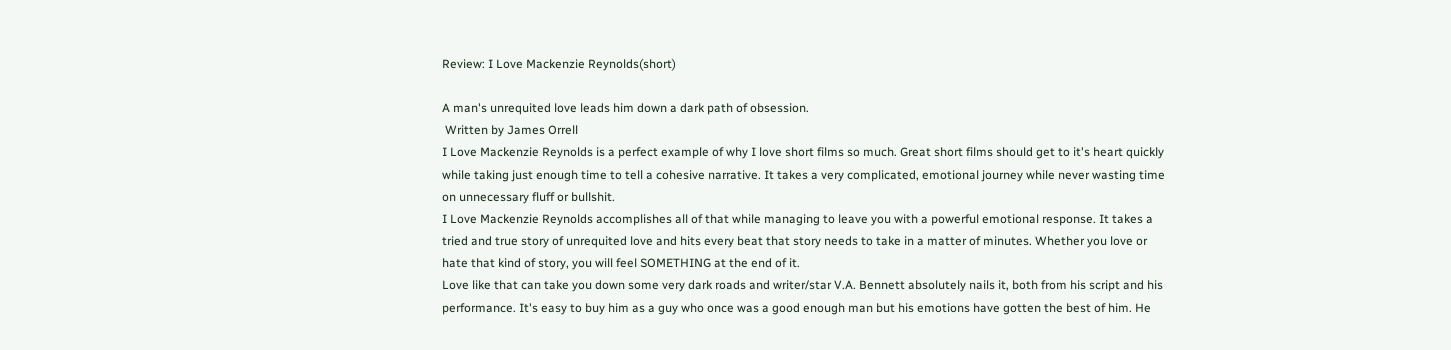Review: I Love Mackenzie Reynolds(short)

A man's unrequited love leads him down a dark path of obsession.
 Written by James Orrell
I Love Mackenzie Reynolds is a perfect example of why I love short films so much. Great short films should get to it's heart quickly while taking just enough time to tell a cohesive narrative. It takes a very complicated, emotional journey while never wasting time on unnecessary fluff or bullshit.
I Love Mackenzie Reynolds accomplishes all of that while managing to leave you with a powerful emotional response. It takes a tried and true story of unrequited love and hits every beat that story needs to take in a matter of minutes. Whether you love or hate that kind of story, you will feel SOMETHING at the end of it.
Love like that can take you down some very dark roads and writer/star V.A. Bennett absolutely nails it, both from his script and his performance. It's easy to buy him as a guy who once was a good enough man but his emotions have gotten the best of him. He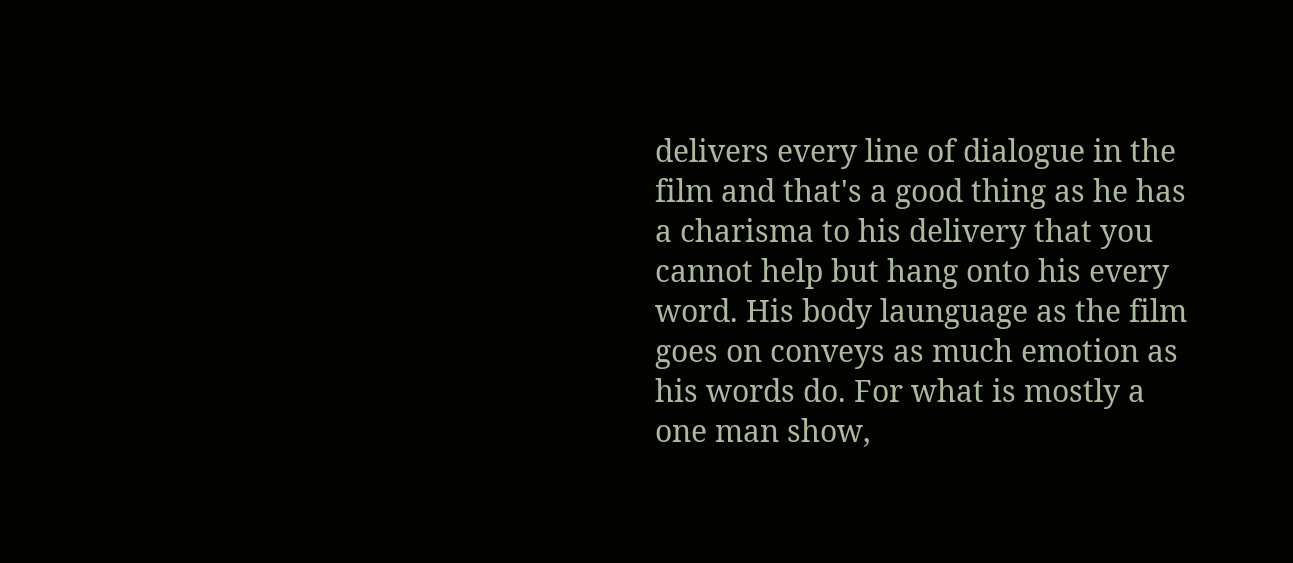delivers every line of dialogue in the film and that's a good thing as he has a charisma to his delivery that you cannot help but hang onto his every word. His body launguage as the film goes on conveys as much emotion as his words do. For what is mostly a one man show,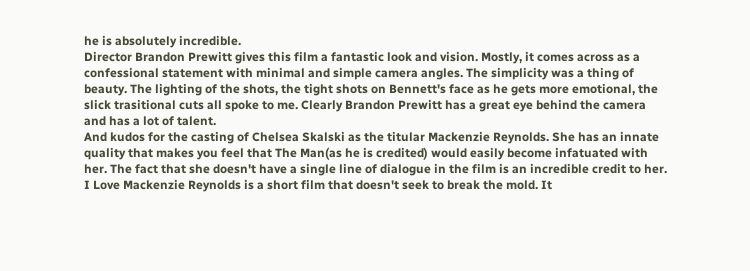he is absolutely incredible.
Director Brandon Prewitt gives this film a fantastic look and vision. Mostly, it comes across as a confessional statement with minimal and simple camera angles. The simplicity was a thing of beauty. The lighting of the shots, the tight shots on Bennett's face as he gets more emotional, the slick trasitional cuts all spoke to me. Clearly Brandon Prewitt has a great eye behind the camera and has a lot of talent.
And kudos for the casting of Chelsea Skalski as the titular Mackenzie Reynolds. She has an innate quality that makes you feel that The Man(as he is credited) would easily become infatuated with her. The fact that she doesn't have a single line of dialogue in the film is an incredible credit to her.
I Love Mackenzie Reynolds is a short film that doesn't seek to break the mold. It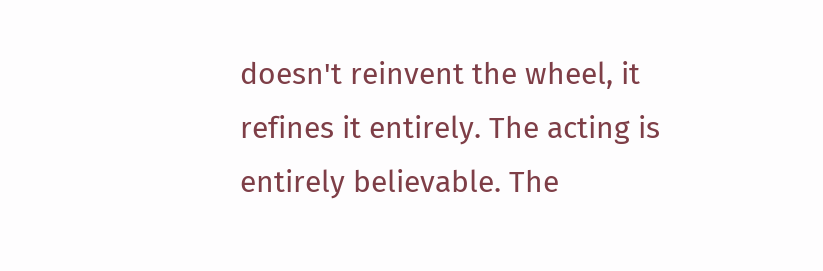doesn't reinvent the wheel, it refines it entirely. The acting is entirely believable. The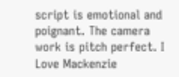script is emotional and poignant. The camera work is pitch perfect. I Love Mackenzie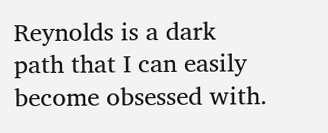Reynolds is a dark path that I can easily become obsessed with.